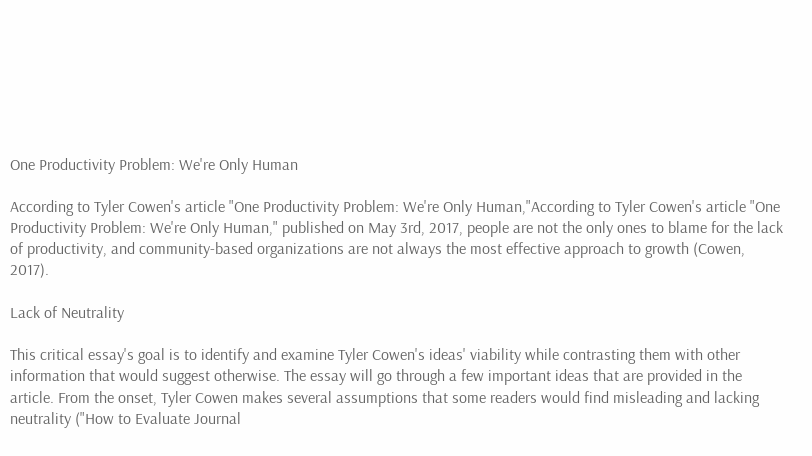One Productivity Problem: We're Only Human

According to Tyler Cowen's article "One Productivity Problem: We're Only Human,"According to Tyler Cowen's article "One Productivity Problem: We're Only Human," published on May 3rd, 2017, people are not the only ones to blame for the lack of productivity, and community-based organizations are not always the most effective approach to growth (Cowen, 2017).

Lack of Neutrality

This critical essay's goal is to identify and examine Tyler Cowen's ideas' viability while contrasting them with other information that would suggest otherwise. The essay will go through a few important ideas that are provided in the article. From the onset, Tyler Cowen makes several assumptions that some readers would find misleading and lacking neutrality ("How to Evaluate Journal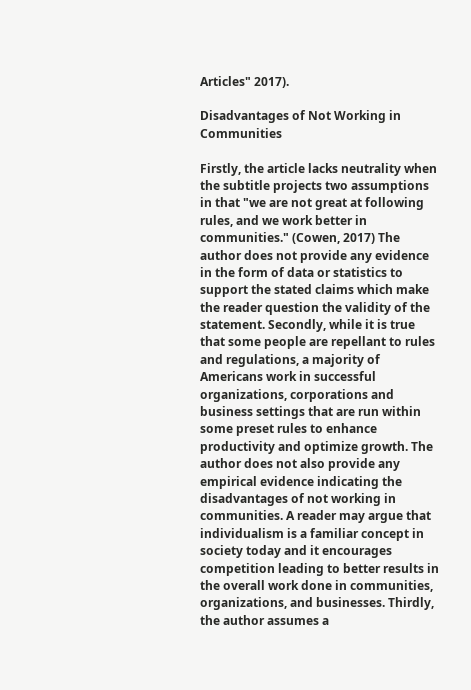Articles" 2017).

Disadvantages of Not Working in Communities

Firstly, the article lacks neutrality when the subtitle projects two assumptions in that "we are not great at following rules, and we work better in communities." (Cowen, 2017) The author does not provide any evidence in the form of data or statistics to support the stated claims which make the reader question the validity of the statement. Secondly, while it is true that some people are repellant to rules and regulations, a majority of Americans work in successful organizations, corporations and business settings that are run within some preset rules to enhance productivity and optimize growth. The author does not also provide any empirical evidence indicating the disadvantages of not working in communities. A reader may argue that individualism is a familiar concept in society today and it encourages competition leading to better results in the overall work done in communities, organizations, and businesses. Thirdly, the author assumes a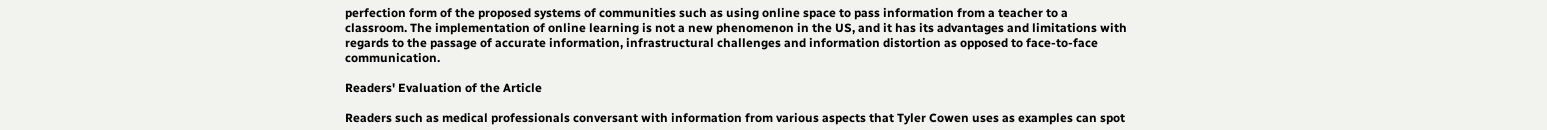perfection form of the proposed systems of communities such as using online space to pass information from a teacher to a classroom. The implementation of online learning is not a new phenomenon in the US, and it has its advantages and limitations with regards to the passage of accurate information, infrastructural challenges and information distortion as opposed to face-to-face communication.

Readers' Evaluation of the Article

Readers such as medical professionals conversant with information from various aspects that Tyler Cowen uses as examples can spot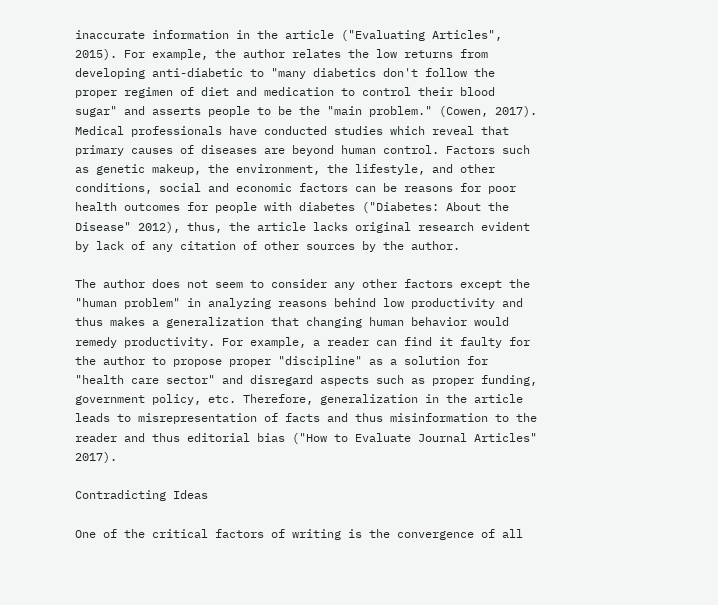inaccurate information in the article ("Evaluating Articles", 2015). For example, the author relates the low returns from developing anti-diabetic to "many diabetics don't follow the proper regimen of diet and medication to control their blood sugar" and asserts people to be the "main problem." (Cowen, 2017). Medical professionals have conducted studies which reveal that primary causes of diseases are beyond human control. Factors such as genetic makeup, the environment, the lifestyle, and other conditions, social and economic factors can be reasons for poor health outcomes for people with diabetes ("Diabetes: About the Disease" 2012), thus, the article lacks original research evident by lack of any citation of other sources by the author.

The author does not seem to consider any other factors except the "human problem" in analyzing reasons behind low productivity and thus makes a generalization that changing human behavior would remedy productivity. For example, a reader can find it faulty for the author to propose proper "discipline" as a solution for "health care sector" and disregard aspects such as proper funding, government policy, etc. Therefore, generalization in the article leads to misrepresentation of facts and thus misinformation to the reader and thus editorial bias ("How to Evaluate Journal Articles" 2017).

Contradicting Ideas

One of the critical factors of writing is the convergence of all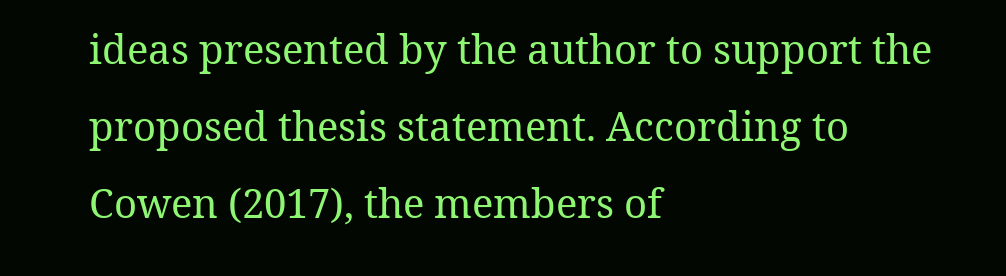ideas presented by the author to support the proposed thesis statement. According to Cowen (2017), the members of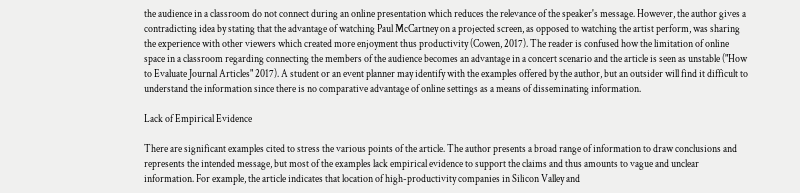the audience in a classroom do not connect during an online presentation which reduces the relevance of the speaker's message. However, the author gives a contradicting idea by stating that the advantage of watching Paul McCartney on a projected screen, as opposed to watching the artist perform, was sharing the experience with other viewers which created more enjoyment thus productivity (Cowen, 2017). The reader is confused how the limitation of online space in a classroom regarding connecting the members of the audience becomes an advantage in a concert scenario and the article is seen as unstable ("How to Evaluate Journal Articles" 2017). A student or an event planner may identify with the examples offered by the author, but an outsider will find it difficult to understand the information since there is no comparative advantage of online settings as a means of disseminating information.

Lack of Empirical Evidence

There are significant examples cited to stress the various points of the article. The author presents a broad range of information to draw conclusions and represents the intended message, but most of the examples lack empirical evidence to support the claims and thus amounts to vague and unclear information. For example, the article indicates that location of high-productivity companies in Silicon Valley and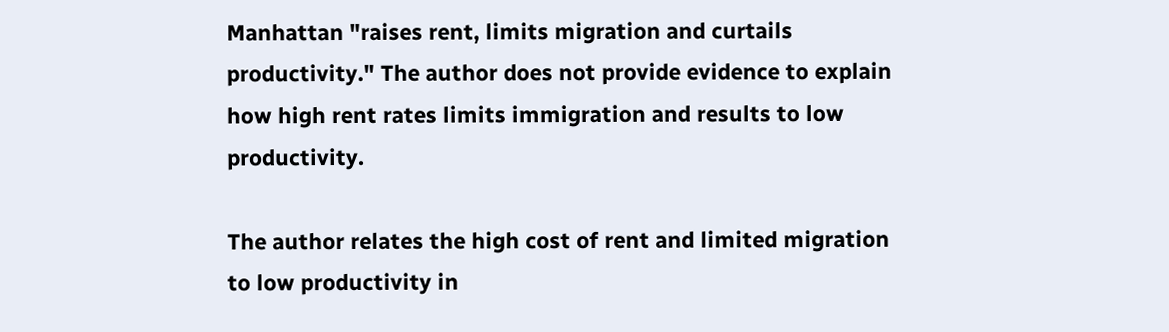Manhattan "raises rent, limits migration and curtails productivity." The author does not provide evidence to explain how high rent rates limits immigration and results to low productivity.

The author relates the high cost of rent and limited migration to low productivity in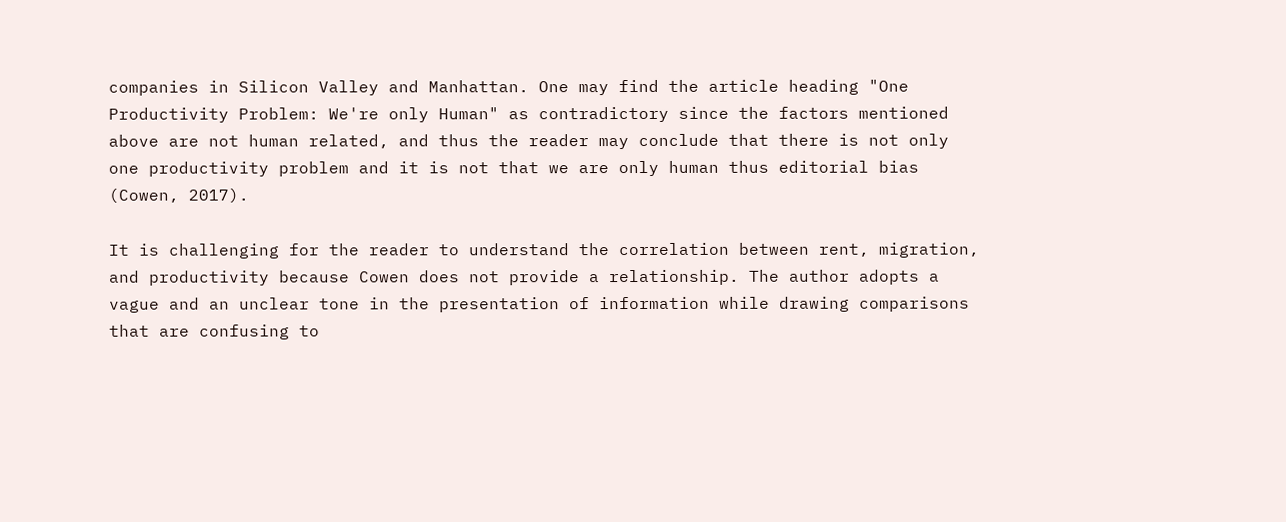companies in Silicon Valley and Manhattan. One may find the article heading "One Productivity Problem: We're only Human" as contradictory since the factors mentioned above are not human related, and thus the reader may conclude that there is not only one productivity problem and it is not that we are only human thus editorial bias (Cowen, 2017).

It is challenging for the reader to understand the correlation between rent, migration, and productivity because Cowen does not provide a relationship. The author adopts a vague and an unclear tone in the presentation of information while drawing comparisons that are confusing to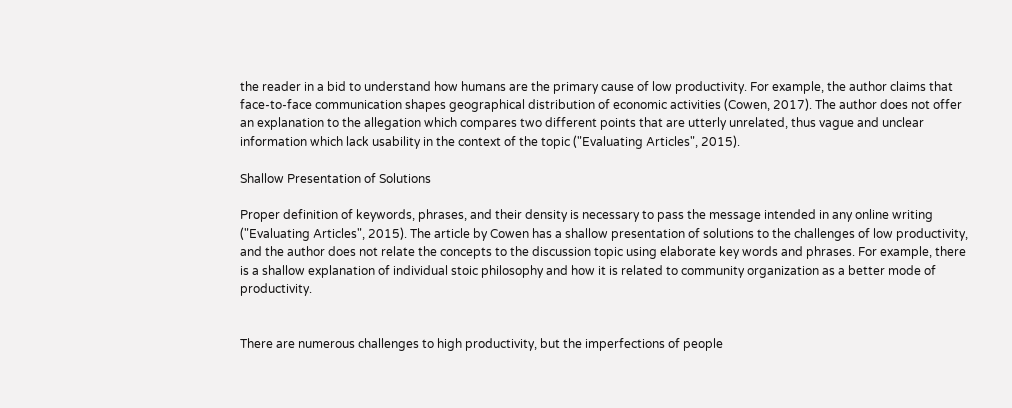the reader in a bid to understand how humans are the primary cause of low productivity. For example, the author claims that face-to-face communication shapes geographical distribution of economic activities (Cowen, 2017). The author does not offer an explanation to the allegation which compares two different points that are utterly unrelated, thus vague and unclear information which lack usability in the context of the topic ("Evaluating Articles", 2015).

Shallow Presentation of Solutions

Proper definition of keywords, phrases, and their density is necessary to pass the message intended in any online writing ("Evaluating Articles", 2015). The article by Cowen has a shallow presentation of solutions to the challenges of low productivity, and the author does not relate the concepts to the discussion topic using elaborate key words and phrases. For example, there is a shallow explanation of individual stoic philosophy and how it is related to community organization as a better mode of productivity.


There are numerous challenges to high productivity, but the imperfections of people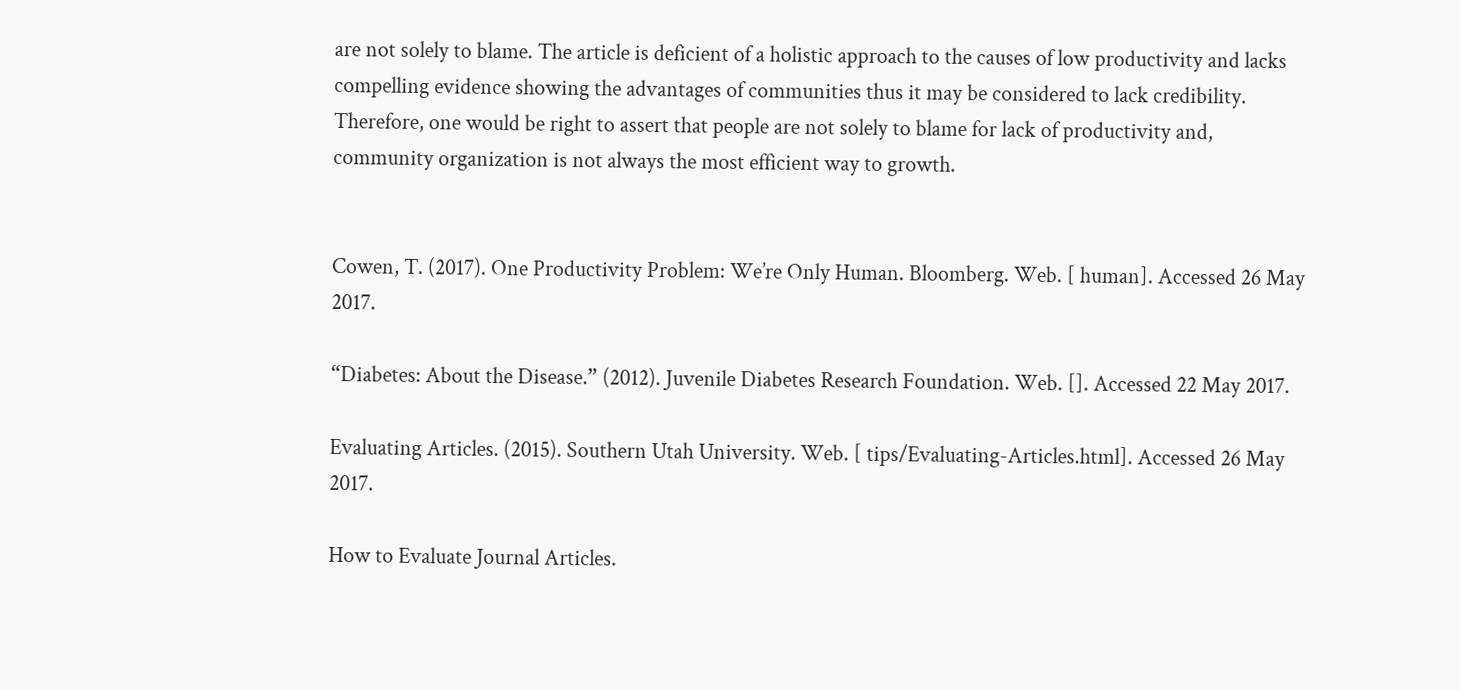are not solely to blame. The article is deficient of a holistic approach to the causes of low productivity and lacks compelling evidence showing the advantages of communities thus it may be considered to lack credibility. Therefore, one would be right to assert that people are not solely to blame for lack of productivity and, community organization is not always the most efficient way to growth.


Cowen, T. (2017). One Productivity Problem: We’re Only Human. Bloomberg. Web. [ human]. Accessed 26 May 2017.

“Diabetes: About the Disease.” (2012). Juvenile Diabetes Research Foundation. Web. []. Accessed 22 May 2017.

Evaluating Articles. (2015). Southern Utah University. Web. [ tips/Evaluating-Articles.html]. Accessed 26 May 2017.

How to Evaluate Journal Articles.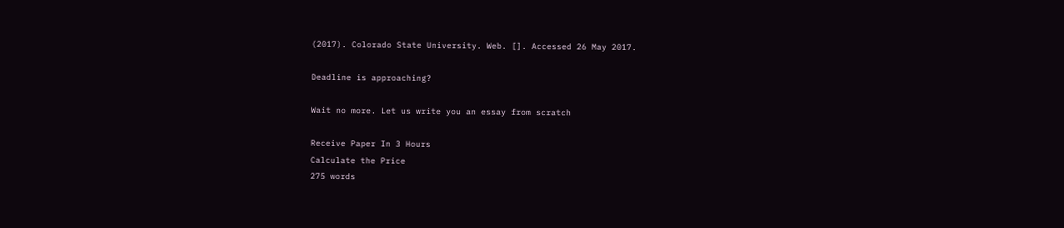(2017). Colorado State University. Web. []. Accessed 26 May 2017.

Deadline is approaching?

Wait no more. Let us write you an essay from scratch

Receive Paper In 3 Hours
Calculate the Price
275 words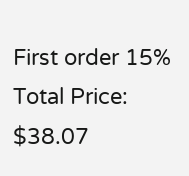First order 15%
Total Price:
$38.07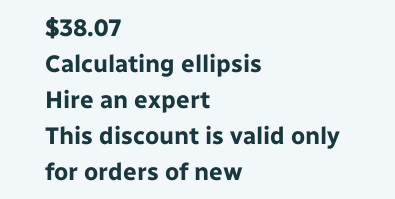$38.07
Calculating ellipsis
Hire an expert
This discount is valid only for orders of new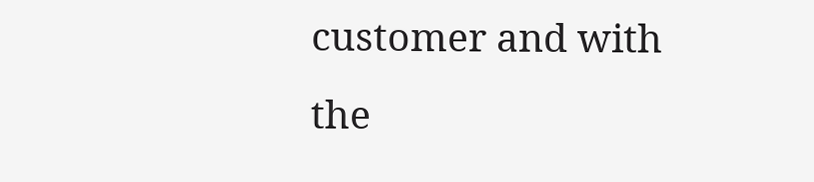customer and with the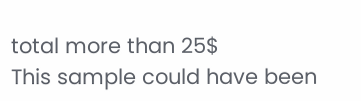total more than 25$
This sample could have been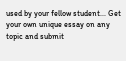used by your fellow student... Get your own unique essay on any topic and submit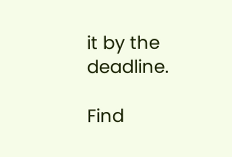it by the deadline.

Find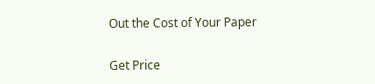Out the Cost of Your Paper

Get Price